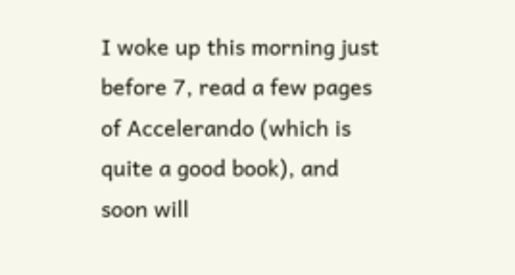I woke up this morning just before 7, read a few pages of Accelerando (which is quite a good book), and soon will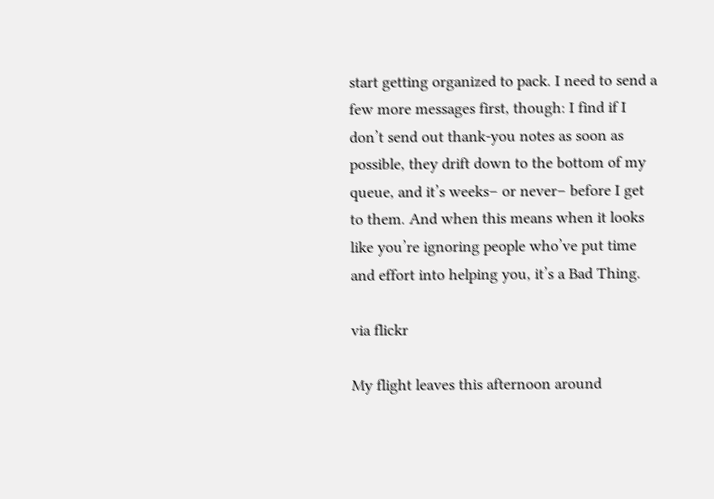start getting organized to pack. I need to send a few more messages first, though: I find if I don’t send out thank-you notes as soon as possible, they drift down to the bottom of my queue, and it’s weeks– or never– before I get to them. And when this means when it looks like you’re ignoring people who’ve put time and effort into helping you, it’s a Bad Thing.

via flickr

My flight leaves this afternoon around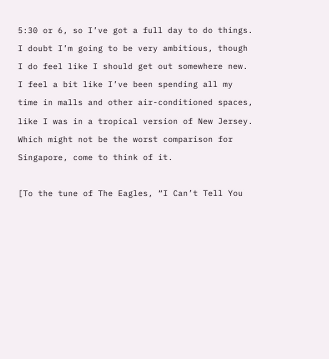5:30 or 6, so I’ve got a full day to do things. I doubt I’m going to be very ambitious, though I do feel like I should get out somewhere new. I feel a bit like I’ve been spending all my time in malls and other air-conditioned spaces, like I was in a tropical version of New Jersey. Which might not be the worst comparison for Singapore, come to think of it.

[To the tune of The Eagles, “I Can’t Tell You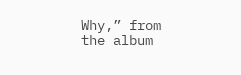Why,” from the album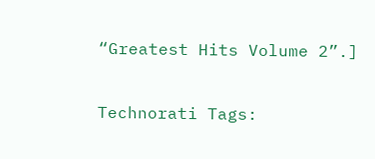“Greatest Hits Volume 2”.]

Technorati Tags: